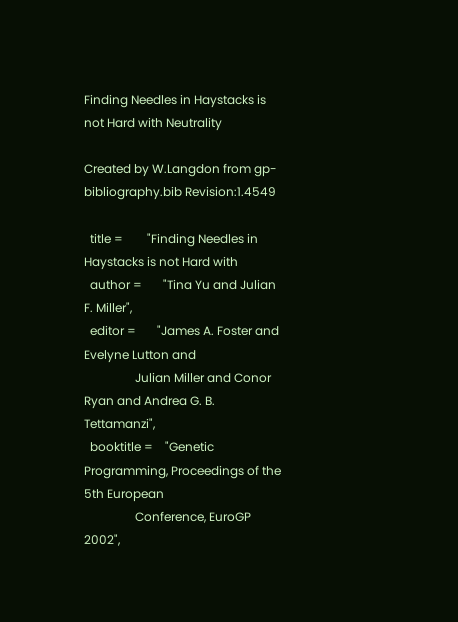Finding Needles in Haystacks is not Hard with Neutrality

Created by W.Langdon from gp-bibliography.bib Revision:1.4549

  title =        "Finding Needles in Haystacks is not Hard with
  author =       "Tina Yu and Julian F. Miller",
  editor =       "James A. Foster and Evelyne Lutton and
                 Julian Miller and Conor Ryan and Andrea G. B. Tettamanzi",
  booktitle =    "Genetic Programming, Proceedings of the 5th European
                 Conference, EuroGP 2002",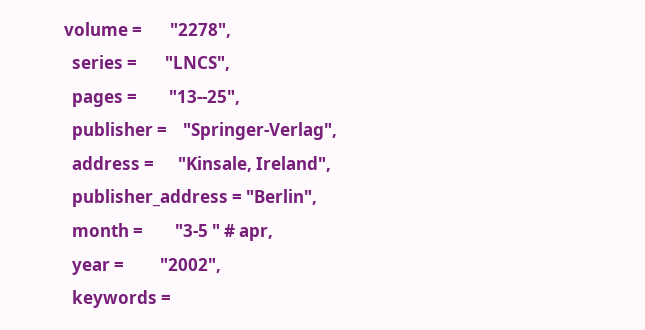volume =       "2278",
  series =       "LNCS",
  pages =        "13--25",
  publisher =    "Springer-Verlag",
  address =      "Kinsale, Ireland",
  publisher_address = "Berlin",
  month =        "3-5 " # apr,
  year =         "2002",
  keywords =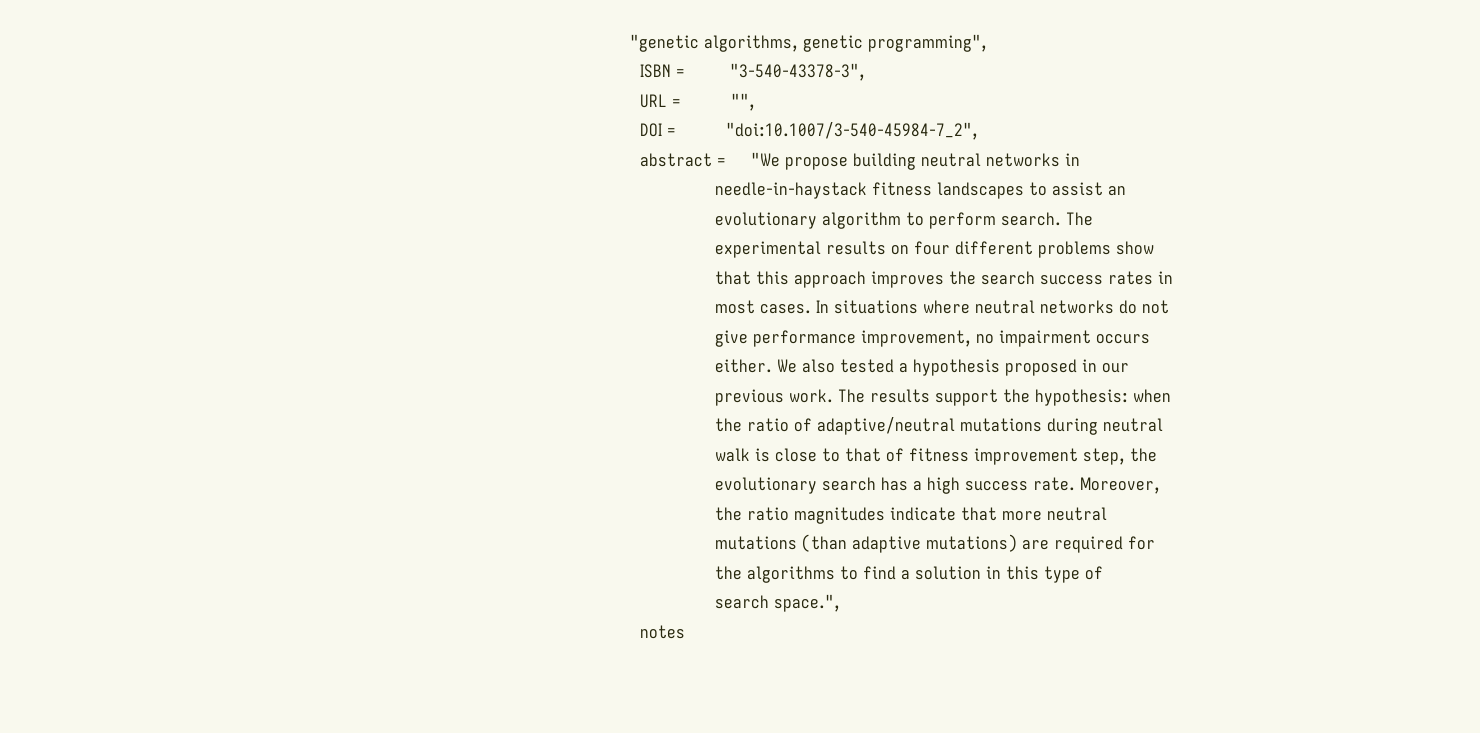"genetic algorithms, genetic programming",
  ISBN =         "3-540-43378-3",
  URL =          "",
  DOI =          "doi:10.1007/3-540-45984-7_2",
  abstract =     "We propose building neutral networks in
                 needle-in-haystack fitness landscapes to assist an
                 evolutionary algorithm to perform search. The
                 experimental results on four different problems show
                 that this approach improves the search success rates in
                 most cases. In situations where neutral networks do not
                 give performance improvement, no impairment occurs
                 either. We also tested a hypothesis proposed in our
                 previous work. The results support the hypothesis: when
                 the ratio of adaptive/neutral mutations during neutral
                 walk is close to that of fitness improvement step, the
                 evolutionary search has a high success rate. Moreover,
                 the ratio magnitudes indicate that more neutral
                 mutations (than adaptive mutations) are required for
                 the algorithms to find a solution in this type of
                 search space.",
  notes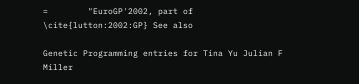=        "EuroGP'2002, part of \cite{lutton:2002:GP} See also

Genetic Programming entries for Tina Yu Julian F Miller